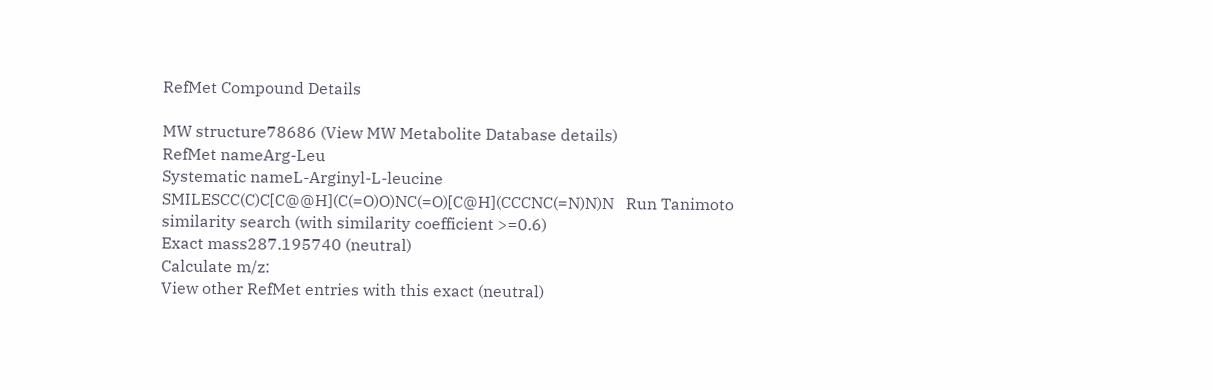RefMet Compound Details

MW structure78686 (View MW Metabolite Database details)
RefMet nameArg-Leu
Systematic nameL-Arginyl-L-leucine
SMILESCC(C)C[C@@H](C(=O)O)NC(=O)[C@H](CCCNC(=N)N)N   Run Tanimoto similarity search (with similarity coefficient >=0.6)
Exact mass287.195740 (neutral)
Calculate m/z:
View other RefMet entries with this exact (neutral)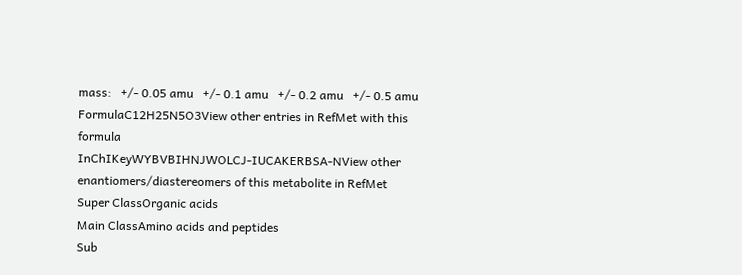mass:   +/- 0.05 amu   +/- 0.1 amu   +/- 0.2 amu   +/- 0.5 amu
FormulaC12H25N5O3View other entries in RefMet with this formula
InChIKeyWYBVBIHNJWOLCJ-IUCAKERBSA-NView other enantiomers/diastereomers of this metabolite in RefMet
Super ClassOrganic acids
Main ClassAmino acids and peptides
Sub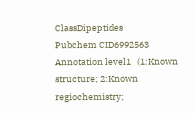ClassDipeptides
Pubchem CID6992563
Annotation level1   (1:Known structure; 2:Known regiochemistry;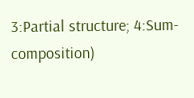3:Partial structure; 4:Sum-composition)